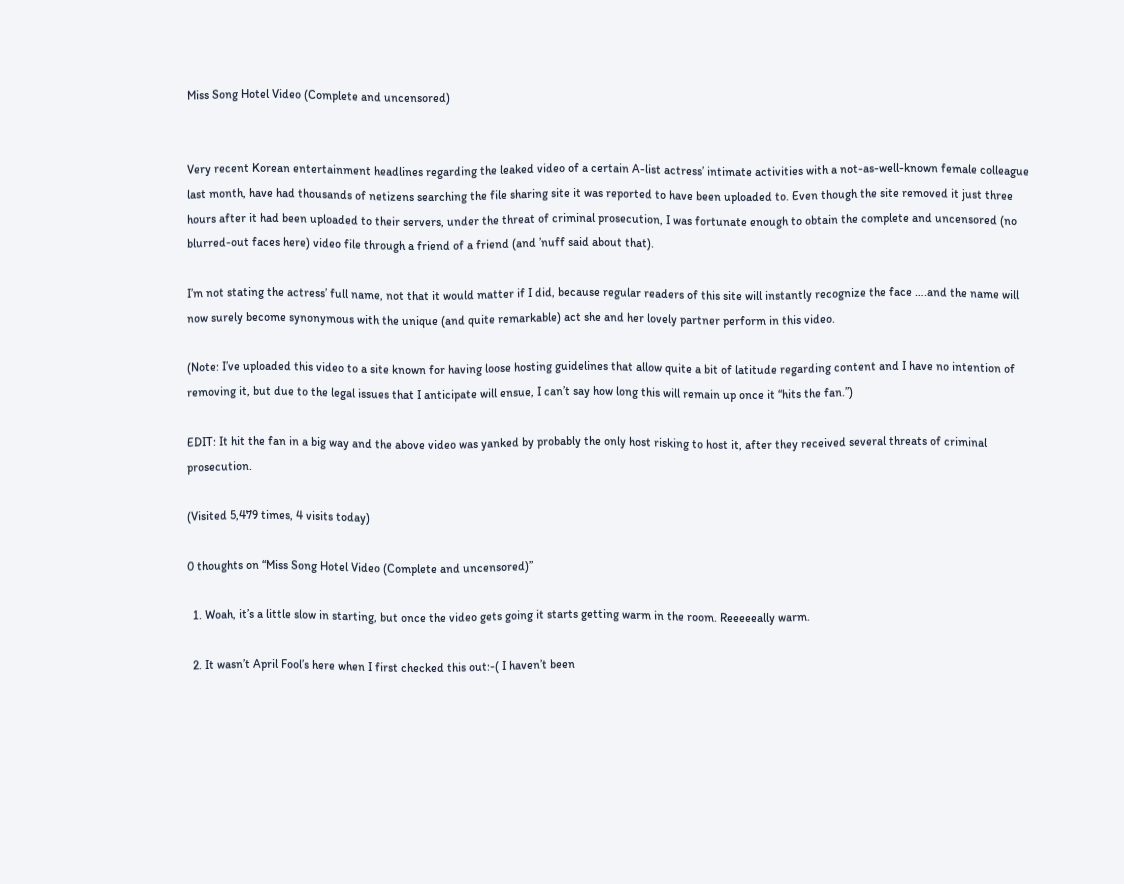Miss Song Hotel Video (Complete and uncensored)


Very recent Korean entertainment headlines regarding the leaked video of a certain A-list actress’ intimate activities with a not-as-well-known female colleague last month, have had thousands of netizens searching the file sharing site it was reported to have been uploaded to. Even though the site removed it just three hours after it had been uploaded to their servers, under the threat of criminal prosecution, I was fortunate enough to obtain the complete and uncensored (no blurred-out faces here) video file through a friend of a friend (and ’nuff said about that).

I’m not stating the actress’ full name, not that it would matter if I did, because regular readers of this site will instantly recognize the face ….and the name will now surely become synonymous with the unique (and quite remarkable) act she and her lovely partner perform in this video.

(Note: I’ve uploaded this video to a site known for having loose hosting guidelines that allow quite a bit of latitude regarding content and I have no intention of removing it, but due to the legal issues that I anticipate will ensue, I can’t say how long this will remain up once it “hits the fan.”)

EDIT: It hit the fan in a big way and the above video was yanked by probably the only host risking to host it, after they received several threats of criminal prosecution.

(Visited 5,479 times, 4 visits today)

0 thoughts on “Miss Song Hotel Video (Complete and uncensored)”

  1. Woah, it’s a little slow in starting, but once the video gets going it starts getting warm in the room. Reeeeeally warm.

  2. It wasn’t April Fool’s here when I first checked this out:-( I haven’t been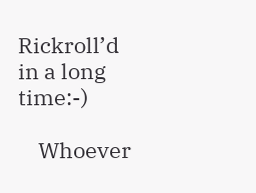Rickroll’d in a long time:-)

    Whoever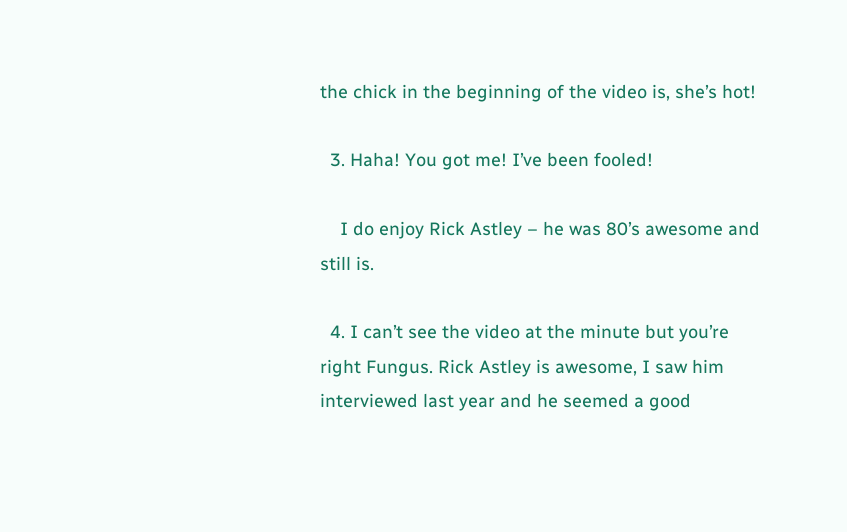the chick in the beginning of the video is, she’s hot!

  3. Haha! You got me! I’ve been fooled!

    I do enjoy Rick Astley – he was 80’s awesome and still is.

  4. I can’t see the video at the minute but you’re right Fungus. Rick Astley is awesome, I saw him interviewed last year and he seemed a good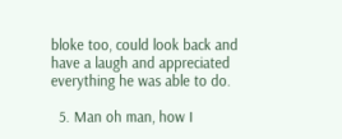bloke too, could look back and have a laugh and appreciated everything he was able to do.

  5. Man oh man, how I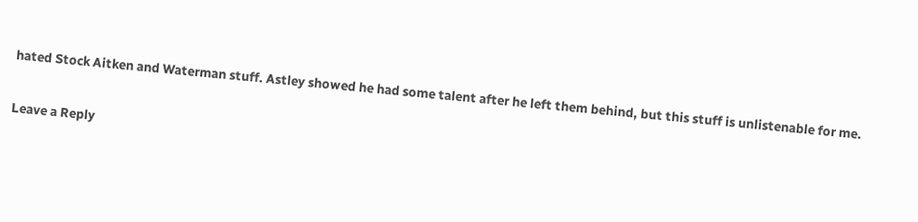hated Stock Aitken and Waterman stuff. Astley showed he had some talent after he left them behind, but this stuff is unlistenable for me.

Leave a Reply